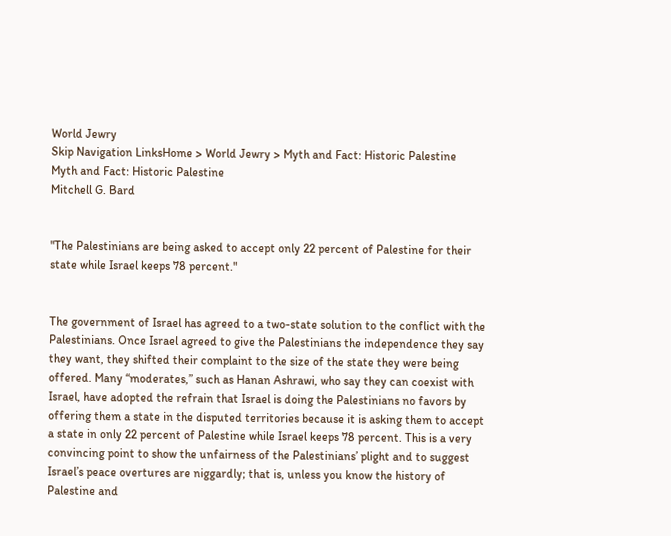World Jewry
Skip Navigation LinksHome > World Jewry > Myth and Fact: Historic Palestine
Myth and Fact: Historic Palestine
Mitchell G. Bard


"The Palestinians are being asked to accept only 22 percent of Palestine for their state while Israel keeps 78 percent."


The government of Israel has agreed to a two-state solution to the conflict with the Palestinians. Once Israel agreed to give the Palestinians the independence they say they want, they shifted their complaint to the size of the state they were being offered. Many “moderates,” such as Hanan Ashrawi, who say they can coexist with Israel, have adopted the refrain that Israel is doing the Palestinians no favors by offering them a state in the disputed territories because it is asking them to accept a state in only 22 percent of Palestine while Israel keeps 78 percent. This is a very convincing point to show the unfairness of the Palestinians’ plight and to suggest Israel’s peace overtures are niggardly; that is, unless you know the history of Palestine and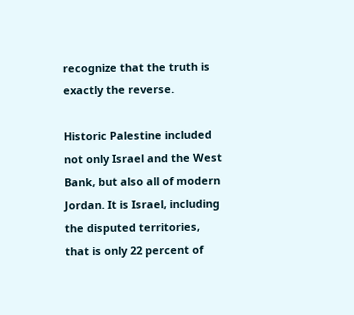recognize that the truth is exactly the reverse.

Historic Palestine included not only Israel and the West Bank, but also all of modern Jordan. It is Israel, including the disputed territories, that is only 22 percent of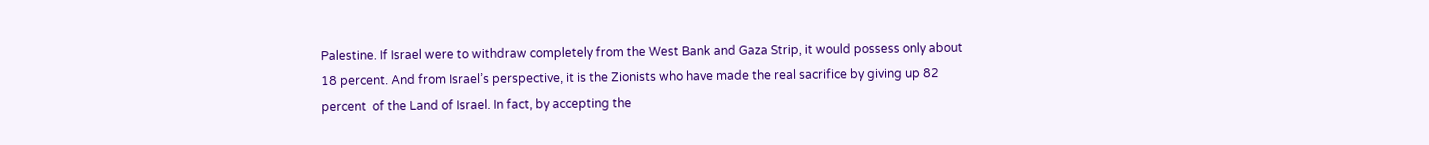Palestine. If Israel were to withdraw completely from the West Bank and Gaza Strip, it would possess only about 18 percent. And from Israel’s perspective, it is the Zionists who have made the real sacrifice by giving up 82 percent  of the Land of Israel. In fact, by accepting the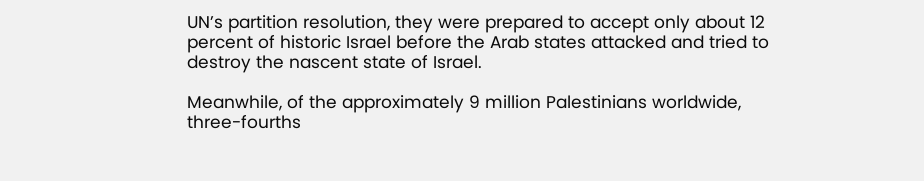UN’s partition resolution, they were prepared to accept only about 12 percent of historic Israel before the Arab states attacked and tried to destroy the nascent state of Israel.

Meanwhile, of the approximately 9 million Palestinians worldwide, three-fourths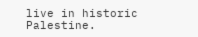live in historic Palestine.